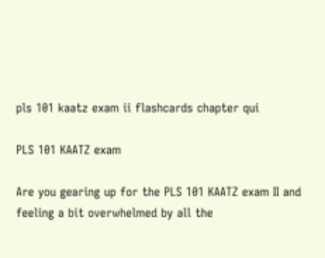pls 101 kaatz exam ii flashcards chapter qui

PLS 101 KAATZ exam

Are you gearing up for the PLS 101 KAATZ exam II and feeling a bit overwhelmed by all the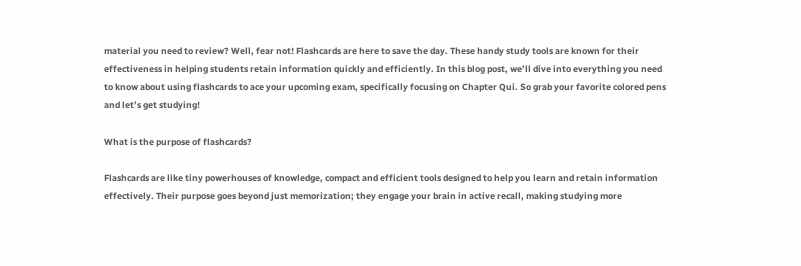material you need to review? Well, fear not! Flashcards are here to save the day. These handy study tools are known for their effectiveness in helping students retain information quickly and efficiently. In this blog post, we’ll dive into everything you need to know about using flashcards to ace your upcoming exam, specifically focusing on Chapter Qui. So grab your favorite colored pens and let’s get studying!

What is the purpose of flashcards?

Flashcards are like tiny powerhouses of knowledge, compact and efficient tools designed to help you learn and retain information effectively. Their purpose goes beyond just memorization; they engage your brain in active recall, making studying more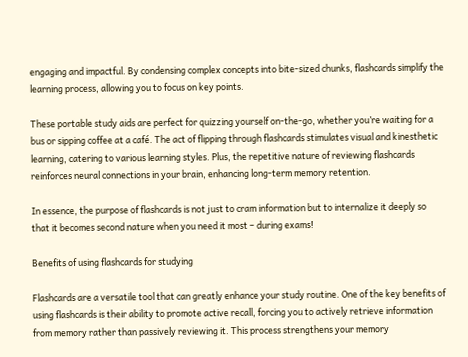engaging and impactful. By condensing complex concepts into bite-sized chunks, flashcards simplify the learning process, allowing you to focus on key points.

These portable study aids are perfect for quizzing yourself on-the-go, whether you’re waiting for a bus or sipping coffee at a café. The act of flipping through flashcards stimulates visual and kinesthetic learning, catering to various learning styles. Plus, the repetitive nature of reviewing flashcards reinforces neural connections in your brain, enhancing long-term memory retention.

In essence, the purpose of flashcards is not just to cram information but to internalize it deeply so that it becomes second nature when you need it most – during exams!

Benefits of using flashcards for studying

Flashcards are a versatile tool that can greatly enhance your study routine. One of the key benefits of using flashcards is their ability to promote active recall, forcing you to actively retrieve information from memory rather than passively reviewing it. This process strengthens your memory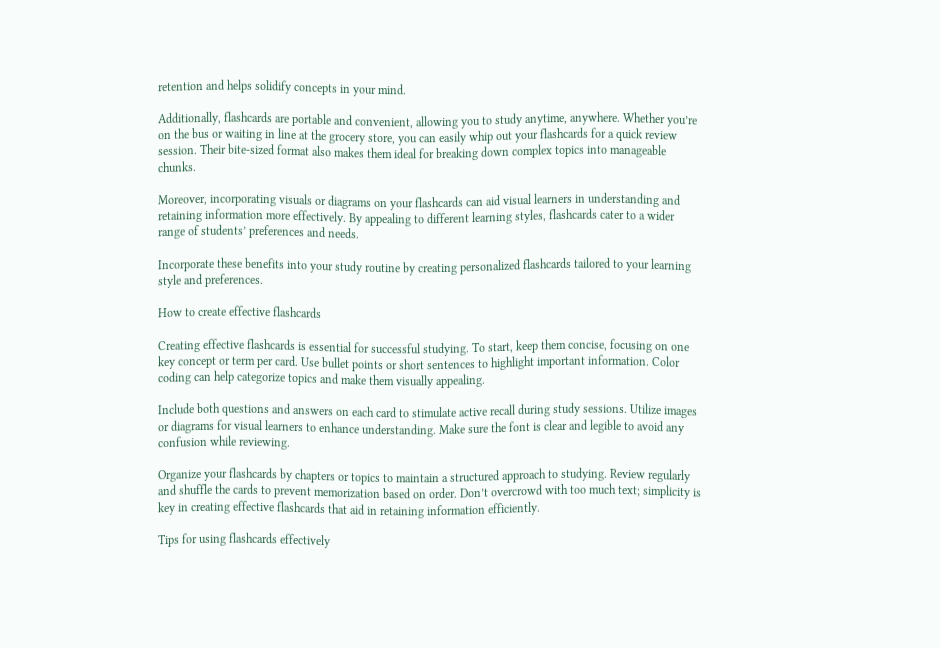retention and helps solidify concepts in your mind.

Additionally, flashcards are portable and convenient, allowing you to study anytime, anywhere. Whether you’re on the bus or waiting in line at the grocery store, you can easily whip out your flashcards for a quick review session. Their bite-sized format also makes them ideal for breaking down complex topics into manageable chunks.

Moreover, incorporating visuals or diagrams on your flashcards can aid visual learners in understanding and retaining information more effectively. By appealing to different learning styles, flashcards cater to a wider range of students’ preferences and needs.

Incorporate these benefits into your study routine by creating personalized flashcards tailored to your learning style and preferences.

How to create effective flashcards

Creating effective flashcards is essential for successful studying. To start, keep them concise, focusing on one key concept or term per card. Use bullet points or short sentences to highlight important information. Color coding can help categorize topics and make them visually appealing.

Include both questions and answers on each card to stimulate active recall during study sessions. Utilize images or diagrams for visual learners to enhance understanding. Make sure the font is clear and legible to avoid any confusion while reviewing.

Organize your flashcards by chapters or topics to maintain a structured approach to studying. Review regularly and shuffle the cards to prevent memorization based on order. Don’t overcrowd with too much text; simplicity is key in creating effective flashcards that aid in retaining information efficiently.

Tips for using flashcards effectively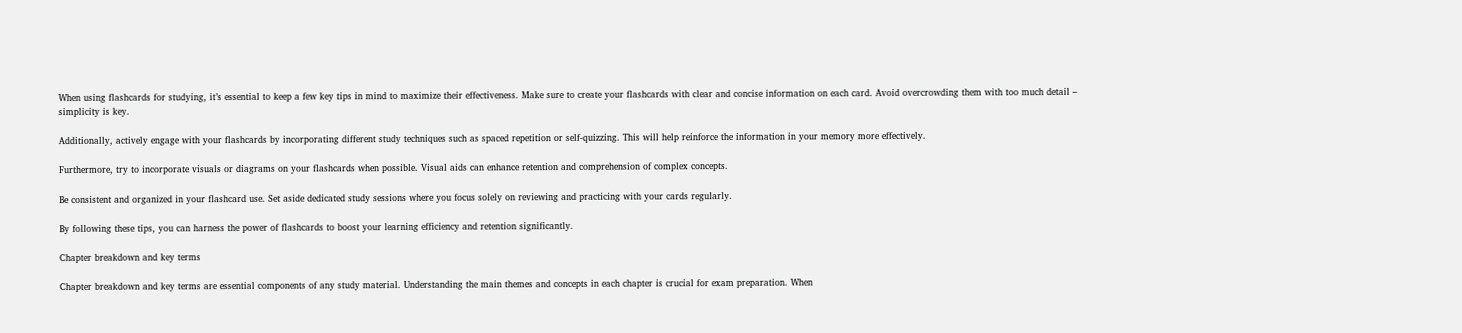When using flashcards for studying, it’s essential to keep a few key tips in mind to maximize their effectiveness. Make sure to create your flashcards with clear and concise information on each card. Avoid overcrowding them with too much detail – simplicity is key.

Additionally, actively engage with your flashcards by incorporating different study techniques such as spaced repetition or self-quizzing. This will help reinforce the information in your memory more effectively.

Furthermore, try to incorporate visuals or diagrams on your flashcards when possible. Visual aids can enhance retention and comprehension of complex concepts.

Be consistent and organized in your flashcard use. Set aside dedicated study sessions where you focus solely on reviewing and practicing with your cards regularly.

By following these tips, you can harness the power of flashcards to boost your learning efficiency and retention significantly.

Chapter breakdown and key terms

Chapter breakdown and key terms are essential components of any study material. Understanding the main themes and concepts in each chapter is crucial for exam preparation. When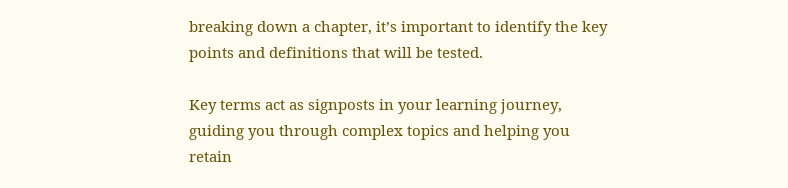breaking down a chapter, it’s important to identify the key points and definitions that will be tested.

Key terms act as signposts in your learning journey, guiding you through complex topics and helping you retain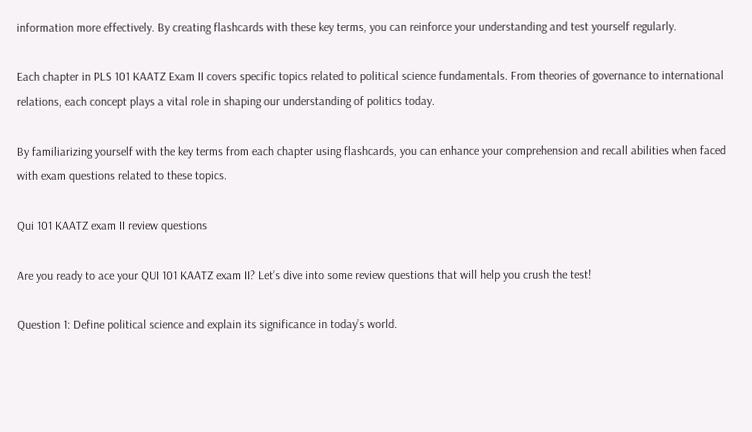information more effectively. By creating flashcards with these key terms, you can reinforce your understanding and test yourself regularly.

Each chapter in PLS 101 KAATZ Exam II covers specific topics related to political science fundamentals. From theories of governance to international relations, each concept plays a vital role in shaping our understanding of politics today.

By familiarizing yourself with the key terms from each chapter using flashcards, you can enhance your comprehension and recall abilities when faced with exam questions related to these topics.

Qui 101 KAATZ exam II review questions

Are you ready to ace your QUI 101 KAATZ exam II? Let’s dive into some review questions that will help you crush the test!

Question 1: Define political science and explain its significance in today’s world.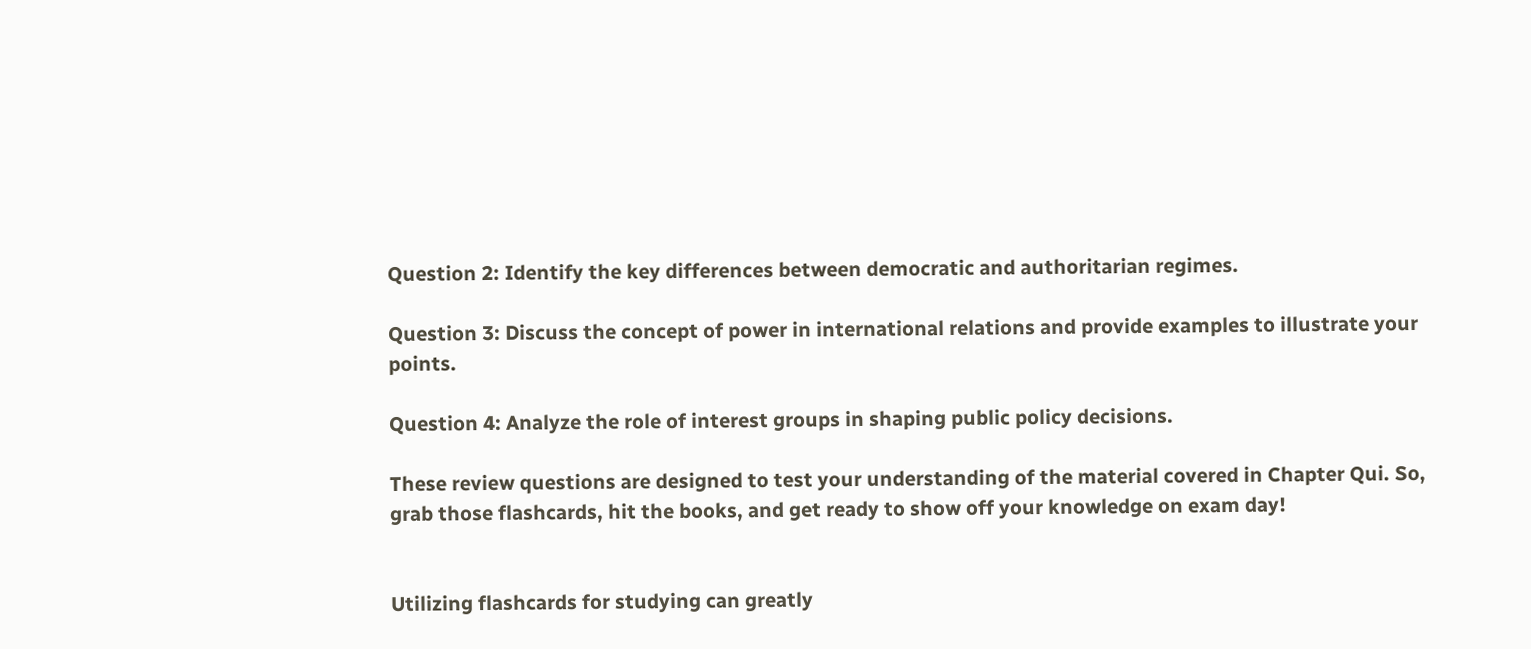Question 2: Identify the key differences between democratic and authoritarian regimes.

Question 3: Discuss the concept of power in international relations and provide examples to illustrate your points.

Question 4: Analyze the role of interest groups in shaping public policy decisions.

These review questions are designed to test your understanding of the material covered in Chapter Qui. So, grab those flashcards, hit the books, and get ready to show off your knowledge on exam day!


Utilizing flashcards for studying can greatly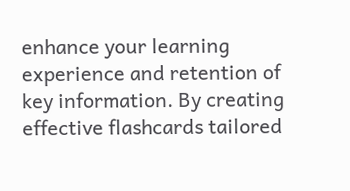enhance your learning experience and retention of key information. By creating effective flashcards tailored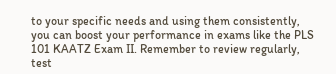to your specific needs and using them consistently, you can boost your performance in exams like the PLS 101 KAATZ Exam II. Remember to review regularly, test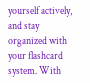yourself actively, and stay organized with your flashcard system. With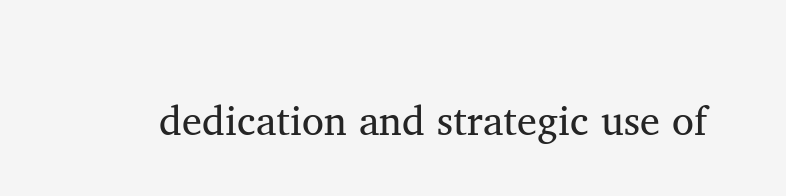dedication and strategic use of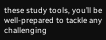these study tools, you’ll be well-prepared to tackle any challenging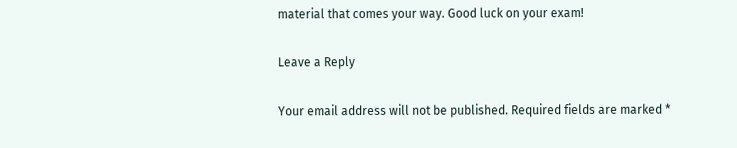material that comes your way. Good luck on your exam!

Leave a Reply

Your email address will not be published. Required fields are marked *